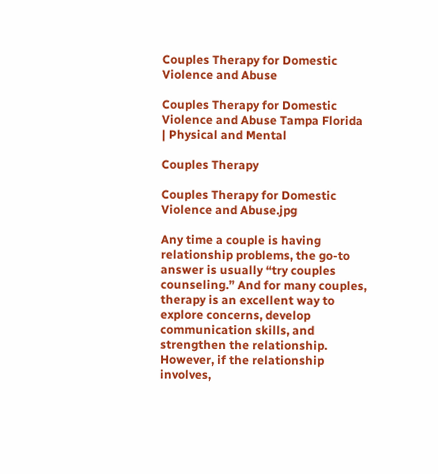Couples Therapy for Domestic Violence and Abuse

Couples Therapy for Domestic Violence and Abuse Tampa Florida | Physical and Mental

Couples Therapy

Couples Therapy for Domestic Violence and Abuse.jpg

Any time a couple is having relationship problems, the go-to answer is usually “try couples counseling.” And for many couples, therapy is an excellent way to explore concerns, develop communication skills, and strengthen the relationship. However, if the relationship involves,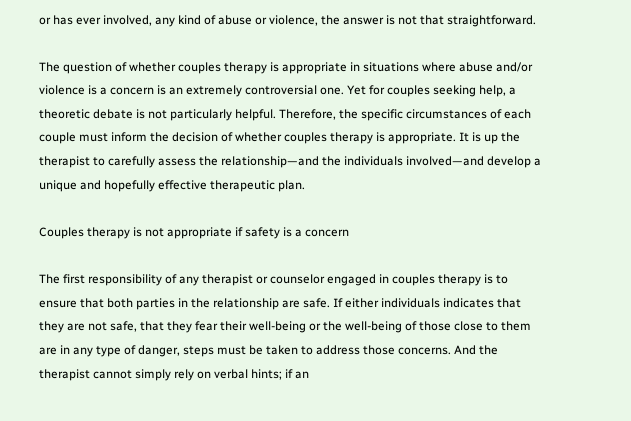or has ever involved, any kind of abuse or violence, the answer is not that straightforward.

The question of whether couples therapy is appropriate in situations where abuse and/or violence is a concern is an extremely controversial one. Yet for couples seeking help, a theoretic debate is not particularly helpful. Therefore, the specific circumstances of each couple must inform the decision of whether couples therapy is appropriate. It is up the therapist to carefully assess the relationship—and the individuals involved—and develop a unique and hopefully effective therapeutic plan.

Couples therapy is not appropriate if safety is a concern

The first responsibility of any therapist or counselor engaged in couples therapy is to ensure that both parties in the relationship are safe. If either individuals indicates that they are not safe, that they fear their well-being or the well-being of those close to them are in any type of danger, steps must be taken to address those concerns. And the therapist cannot simply rely on verbal hints; if an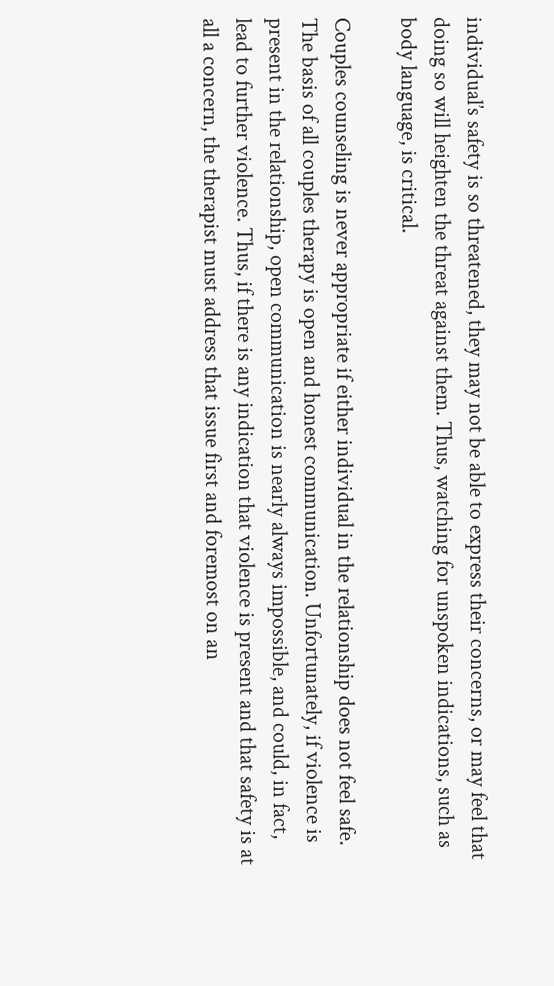individual’s safety is so threatened, they may not be able to express their concerns, or may feel that doing so will heighten the threat against them. Thus, watching for unspoken indications, such as body language, is critical.

Couples counseling is never appropriate if either individual in the relationship does not feel safe. The basis of all couples therapy is open and honest communication. Unfortunately, if violence is present in the relationship, open communication is nearly always impossible, and could, in fact, lead to further violence. Thus, if there is any indication that violence is present and that safety is at all a concern, the therapist must address that issue first and foremost on an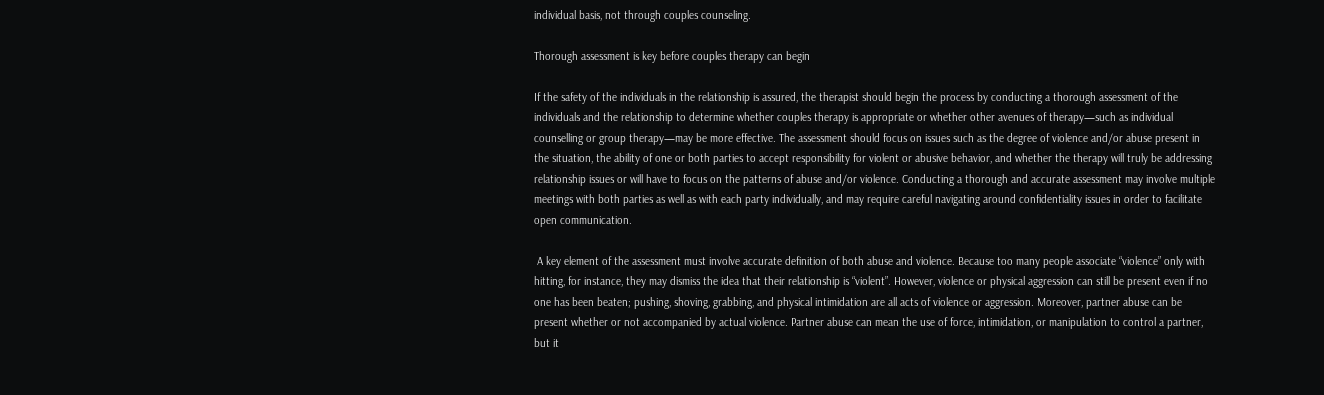individual basis, not through couples counseling.

Thorough assessment is key before couples therapy can begin

If the safety of the individuals in the relationship is assured, the therapist should begin the process by conducting a thorough assessment of the individuals and the relationship to determine whether couples therapy is appropriate or whether other avenues of therapy—such as individual counselling or group therapy—may be more effective. The assessment should focus on issues such as the degree of violence and/or abuse present in the situation, the ability of one or both parties to accept responsibility for violent or abusive behavior, and whether the therapy will truly be addressing relationship issues or will have to focus on the patterns of abuse and/or violence. Conducting a thorough and accurate assessment may involve multiple meetings with both parties as well as with each party individually, and may require careful navigating around confidentiality issues in order to facilitate open communication.

 A key element of the assessment must involve accurate definition of both abuse and violence. Because too many people associate “violence” only with hitting, for instance, they may dismiss the idea that their relationship is “violent”. However, violence or physical aggression can still be present even if no one has been beaten; pushing, shoving, grabbing, and physical intimidation are all acts of violence or aggression. Moreover, partner abuse can be present whether or not accompanied by actual violence. Partner abuse can mean the use of force, intimidation, or manipulation to control a partner, but it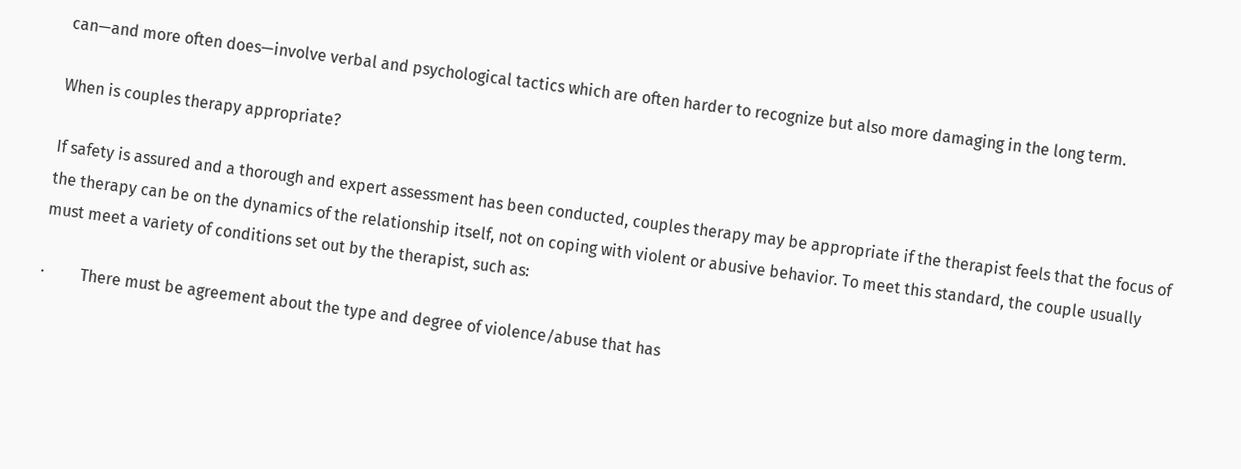can—and more often does—involve verbal and psychological tactics which are often harder to recognize but also more damaging in the long term.

When is couples therapy appropriate?

If safety is assured and a thorough and expert assessment has been conducted, couples therapy may be appropriate if the therapist feels that the focus of the therapy can be on the dynamics of the relationship itself, not on coping with violent or abusive behavior. To meet this standard, the couple usually must meet a variety of conditions set out by the therapist, such as:

·         There must be agreement about the type and degree of violence/abuse that has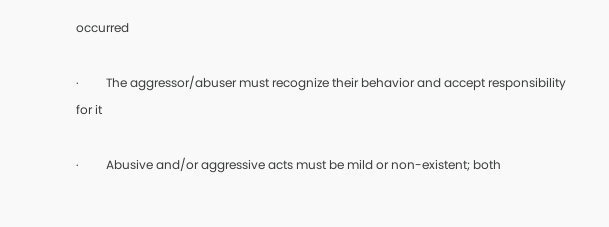occurred

·         The aggressor/abuser must recognize their behavior and accept responsibility for it

·         Abusive and/or aggressive acts must be mild or non-existent; both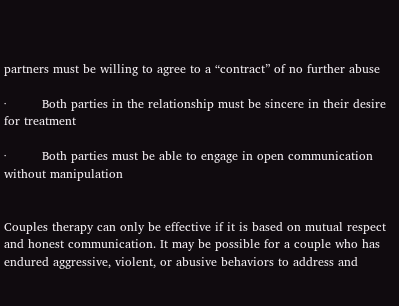partners must be willing to agree to a “contract” of no further abuse

·         Both parties in the relationship must be sincere in their desire for treatment

·         Both parties must be able to engage in open communication without manipulation


Couples therapy can only be effective if it is based on mutual respect and honest communication. It may be possible for a couple who has endured aggressive, violent, or abusive behaviors to address and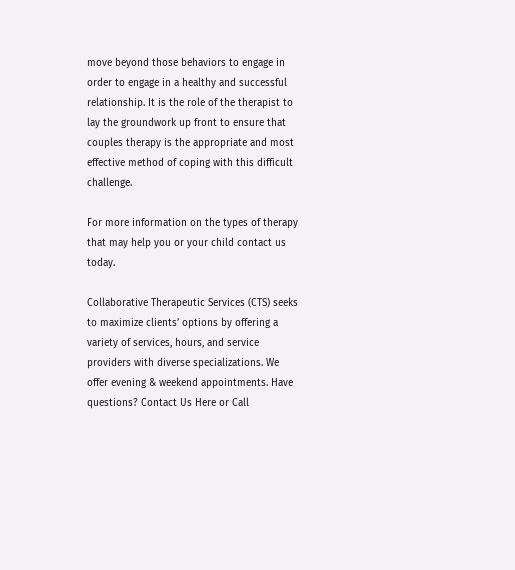move beyond those behaviors to engage in order to engage in a healthy and successful relationship. It is the role of the therapist to lay the groundwork up front to ensure that couples therapy is the appropriate and most effective method of coping with this difficult challenge.

For more information on the types of therapy that may help you or your child contact us today.

Collaborative Therapeutic Services (CTS) seeks to maximize clients’ options by offering a variety of services, hours, and service providers with diverse specializations. We offer evening & weekend appointments. Have questions? Contact Us Here or Call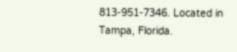813-951-7346. Located in Tampa, Florida.